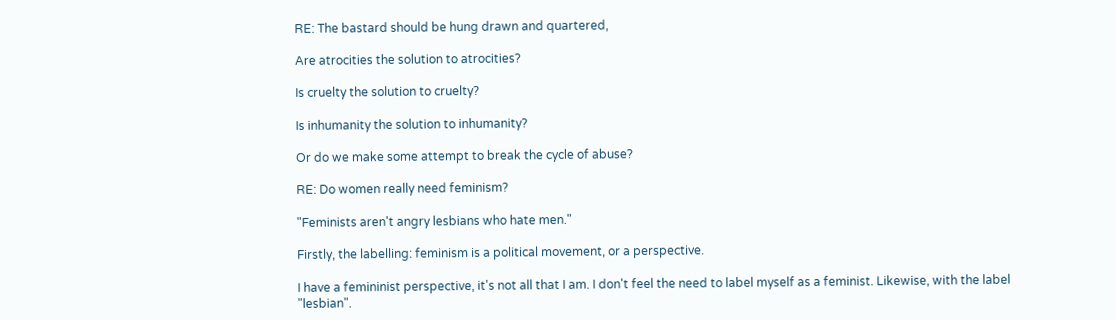RE: The bastard should be hung drawn and quartered,

Are atrocities the solution to atrocities?

Is cruelty the solution to cruelty?

Is inhumanity the solution to inhumanity?

Or do we make some attempt to break the cycle of abuse?

RE: Do women really need feminism?

"Feminists aren't angry lesbians who hate men."

Firstly, the labelling: feminism is a political movement, or a perspective.

I have a femininist perspective, it's not all that I am. I don't feel the need to label myself as a feminist. Likewise, with the label "lesbian".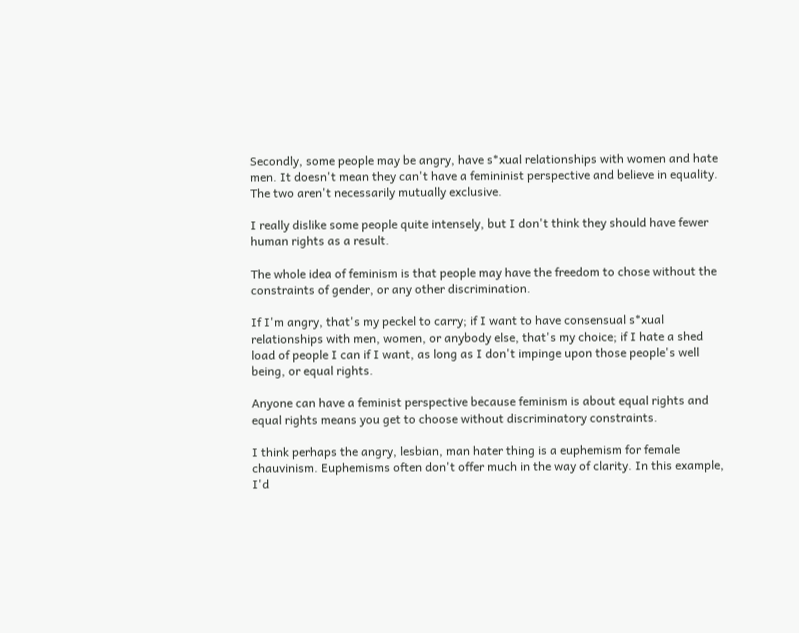Secondly, some people may be angry, have s*xual relationships with women and hate men. It doesn't mean they can't have a femininist perspective and believe in equality. The two aren't necessarily mutually exclusive.

I really dislike some people quite intensely, but I don't think they should have fewer human rights as a result.

The whole idea of feminism is that people may have the freedom to chose without the constraints of gender, or any other discrimination.

If I'm angry, that's my peckel to carry; if I want to have consensual s*xual relationships with men, women, or anybody else, that's my choice; if I hate a shed load of people I can if I want, as long as I don't impinge upon those people's well being, or equal rights.

Anyone can have a feminist perspective because feminism is about equal rights and equal rights means you get to choose without discriminatory constraints.

I think perhaps the angry, lesbian, man hater thing is a euphemism for female chauvinism. Euphemisms often don't offer much in the way of clarity. In this example, I'd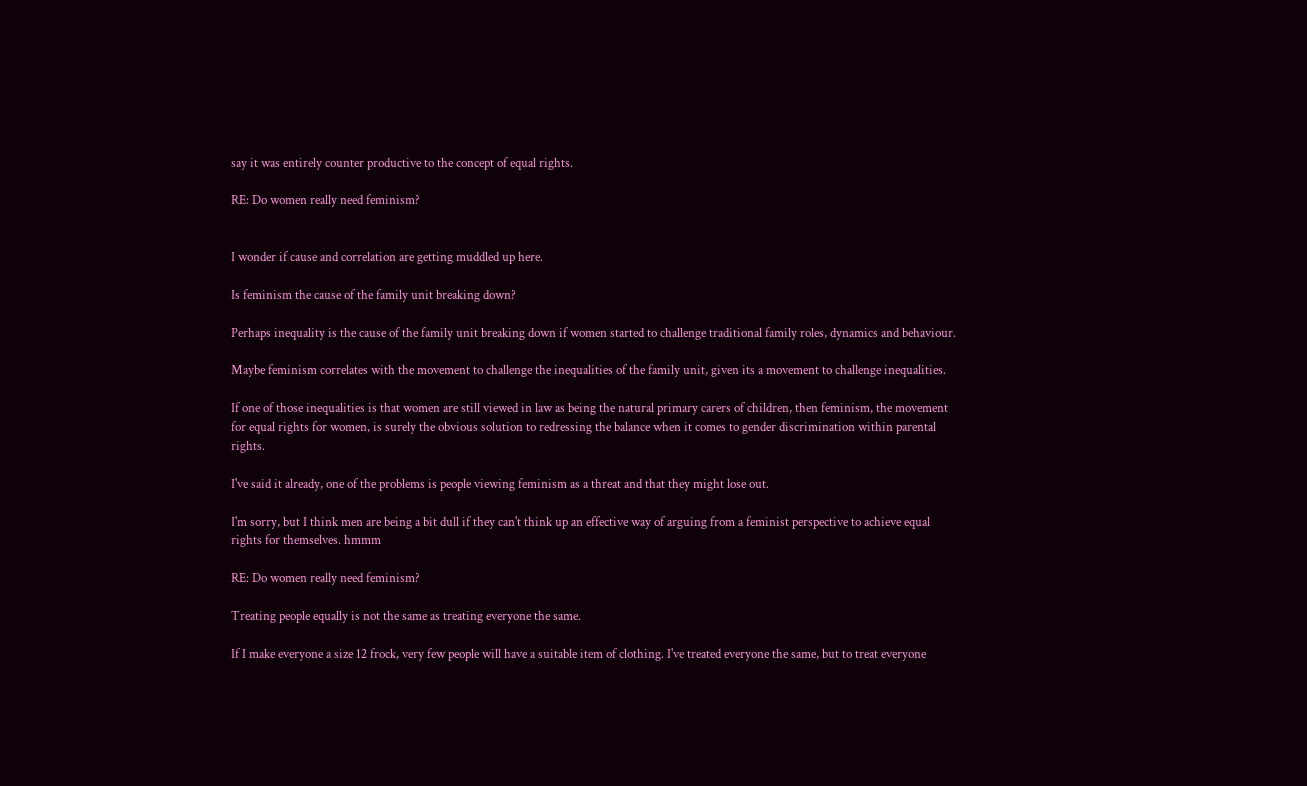say it was entirely counter productive to the concept of equal rights.

RE: Do women really need feminism?


I wonder if cause and correlation are getting muddled up here.

Is feminism the cause of the family unit breaking down?

Perhaps inequality is the cause of the family unit breaking down if women started to challenge traditional family roles, dynamics and behaviour.

Maybe feminism correlates with the movement to challenge the inequalities of the family unit, given its a movement to challenge inequalities.

If one of those inequalities is that women are still viewed in law as being the natural primary carers of children, then feminism, the movement for equal rights for women, is surely the obvious solution to redressing the balance when it comes to gender discrimination within parental rights.

I've said it already, one of the problems is people viewing feminism as a threat and that they might lose out.

I'm sorry, but I think men are being a bit dull if they can't think up an effective way of arguing from a feminist perspective to achieve equal rights for themselves. hmmm

RE: Do women really need feminism?

Treating people equally is not the same as treating everyone the same.

If I make everyone a size 12 frock, very few people will have a suitable item of clothing. I've treated everyone the same, but to treat everyone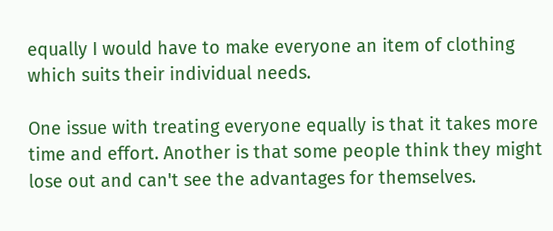equally I would have to make everyone an item of clothing which suits their individual needs.

One issue with treating everyone equally is that it takes more time and effort. Another is that some people think they might lose out and can't see the advantages for themselves.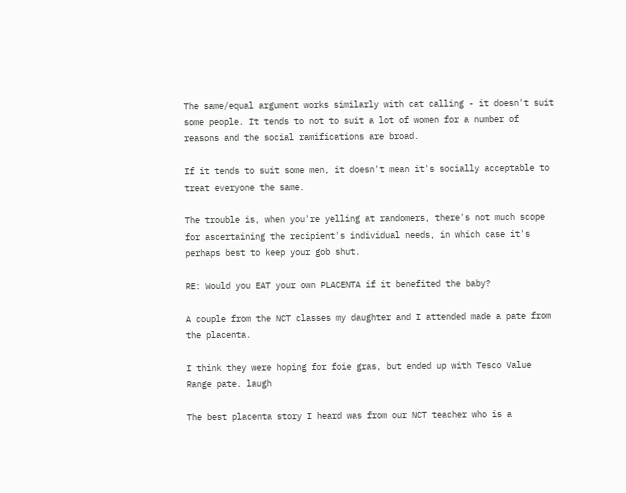The same/equal argument works similarly with cat calling - it doesn't suit some people. It tends to not to suit a lot of women for a number of reasons and the social ramifications are broad.

If it tends to suit some men, it doesn't mean it's socially acceptable to treat everyone the same.

The trouble is, when you're yelling at randomers, there's not much scope for ascertaining the recipient's individual needs, in which case it's perhaps best to keep your gob shut.

RE: Would you EAT your own PLACENTA if it benefited the baby?

A couple from the NCT classes my daughter and I attended made a pate from the placenta.

I think they were hoping for foie gras, but ended up with Tesco Value Range pate. laugh

The best placenta story I heard was from our NCT teacher who is a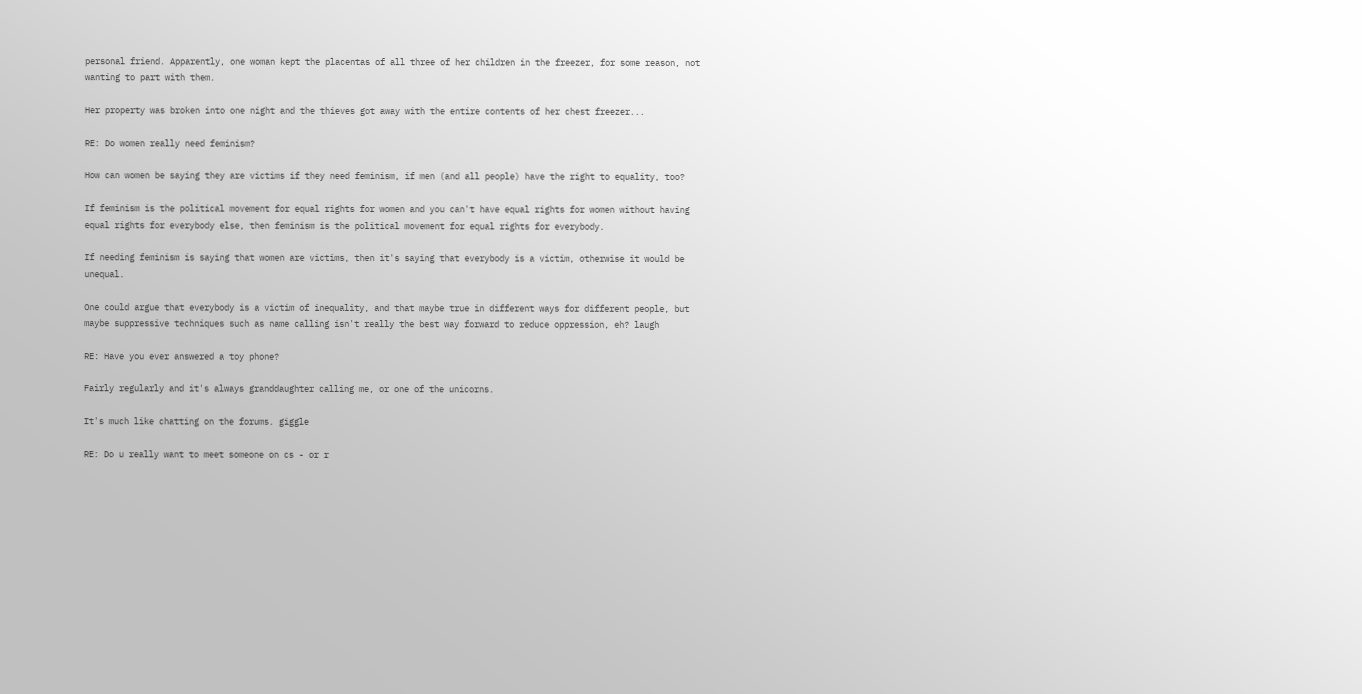personal friend. Apparently, one woman kept the placentas of all three of her children in the freezer, for some reason, not wanting to part with them.

Her property was broken into one night and the thieves got away with the entire contents of her chest freezer...

RE: Do women really need feminism?

How can women be saying they are victims if they need feminism, if men (and all people) have the right to equality, too?

If feminism is the political movement for equal rights for women and you can't have equal rights for women without having equal rights for everybody else, then feminism is the political movement for equal rights for everybody.

If needing feminism is saying that women are victims, then it's saying that everybody is a victim, otherwise it would be unequal.

One could argue that everybody is a victim of inequality, and that maybe true in different ways for different people, but maybe suppressive techniques such as name calling isn't really the best way forward to reduce oppression, eh? laugh

RE: Have you ever answered a toy phone?

Fairly regularly and it's always granddaughter calling me, or one of the unicorns.

It's much like chatting on the forums. giggle

RE: Do u really want to meet someone on cs - or r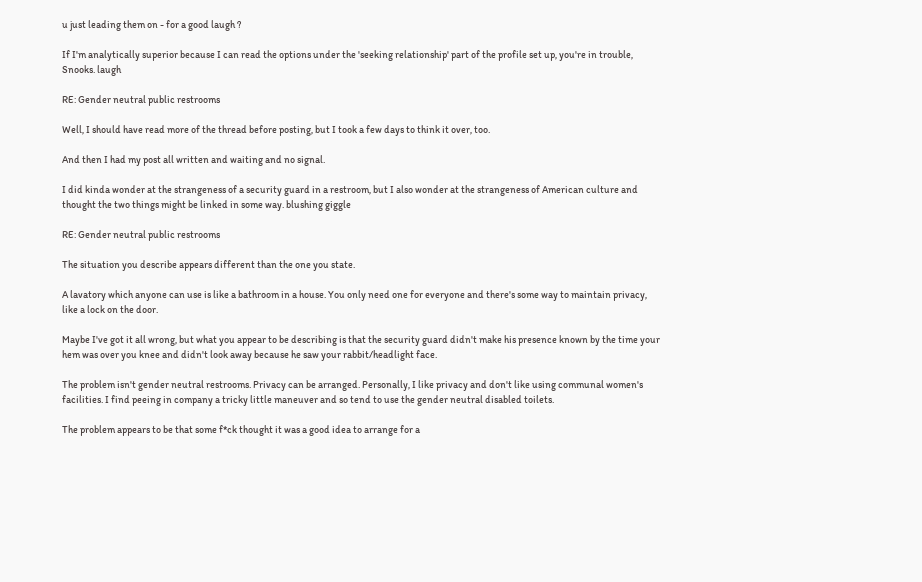u just leading them on - for a good laugh ?

If I'm analytically superior because I can read the options under the 'seeking relationship' part of the profile set up, you're in trouble, Snooks. laugh

RE: Gender neutral public restrooms

Well, I should have read more of the thread before posting, but I took a few days to think it over, too.

And then I had my post all written and waiting and no signal.

I did kinda wonder at the strangeness of a security guard in a restroom, but I also wonder at the strangeness of American culture and thought the two things might be linked in some way. blushing giggle

RE: Gender neutral public restrooms

The situation you describe appears different than the one you state.

A lavatory which anyone can use is like a bathroom in a house. You only need one for everyone and there's some way to maintain privacy, like a lock on the door.

Maybe I've got it all wrong, but what you appear to be describing is that the security guard didn't make his presence known by the time your hem was over you knee and didn't look away because he saw your rabbit/headlight face.

The problem isn't gender neutral restrooms. Privacy can be arranged. Personally, I like privacy and don't like using communal women's facilities. I find peeing in company a tricky little maneuver and so tend to use the gender neutral disabled toilets.

The problem appears to be that some f*ck thought it was a good idea to arrange for a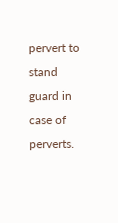pervert to stand guard in case of perverts.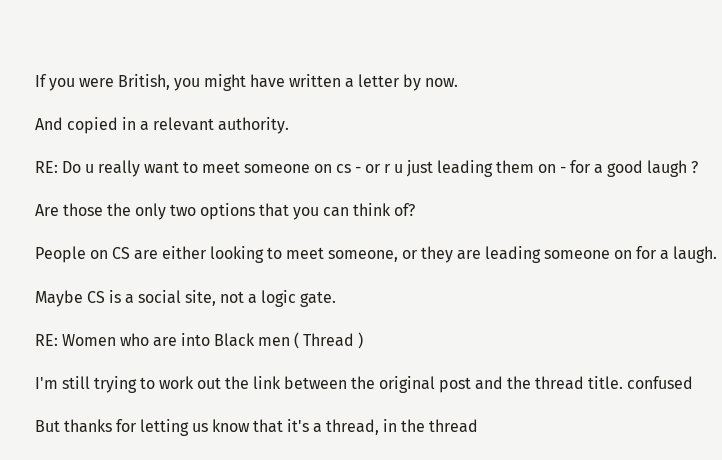If you were British, you might have written a letter by now.

And copied in a relevant authority.

RE: Do u really want to meet someone on cs - or r u just leading them on - for a good laugh ?

Are those the only two options that you can think of?

People on CS are either looking to meet someone, or they are leading someone on for a laugh.

Maybe CS is a social site, not a logic gate.

RE: Women who are into Black men ( Thread )

I'm still trying to work out the link between the original post and the thread title. confused

But thanks for letting us know that it's a thread, in the thread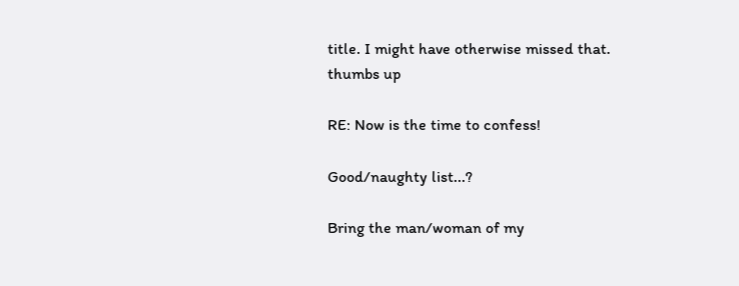title. I might have otherwise missed that. thumbs up

RE: Now is the time to confess!

Good/naughty list...?

Bring the man/woman of my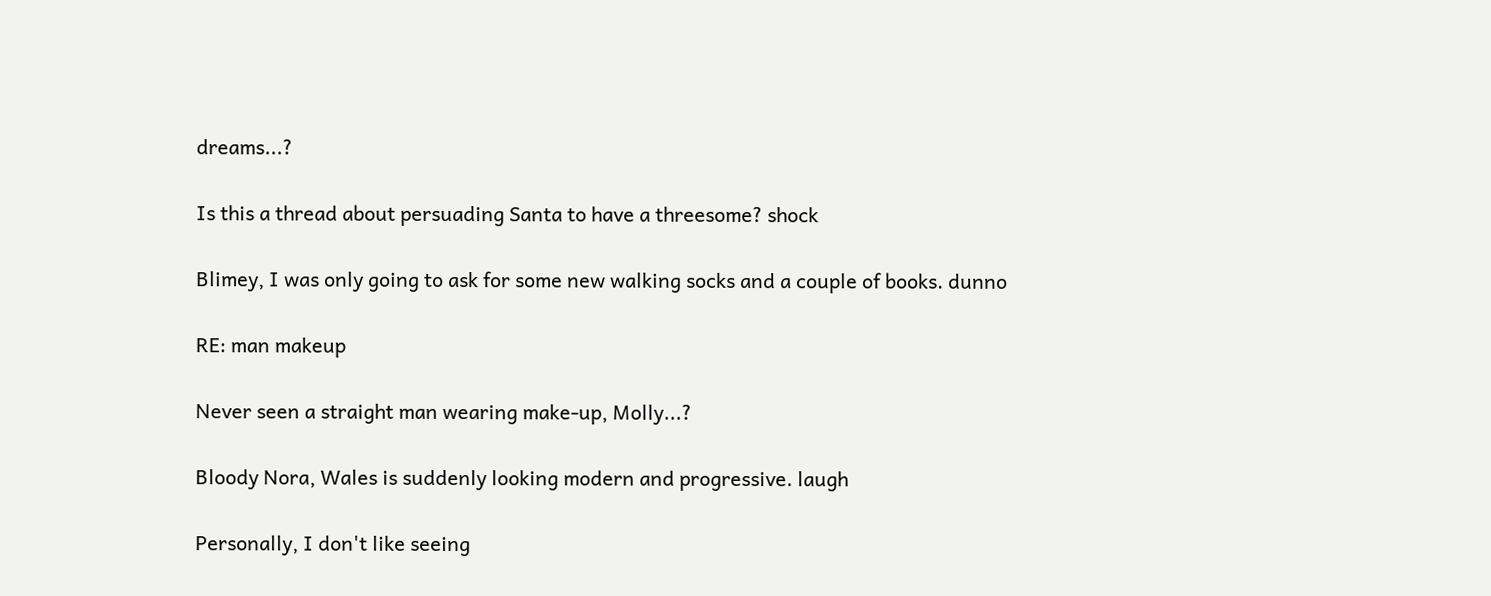dreams...?

Is this a thread about persuading Santa to have a threesome? shock

Blimey, I was only going to ask for some new walking socks and a couple of books. dunno

RE: man makeup

Never seen a straight man wearing make-up, Molly...?

Bloody Nora, Wales is suddenly looking modern and progressive. laugh

Personally, I don't like seeing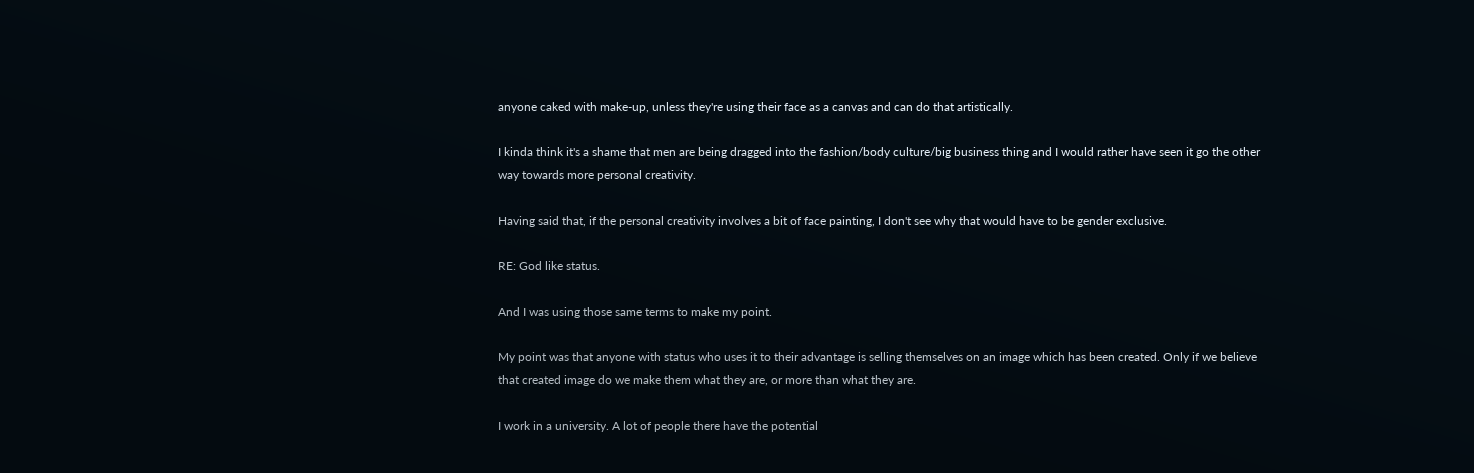anyone caked with make-up, unless they're using their face as a canvas and can do that artistically.

I kinda think it's a shame that men are being dragged into the fashion/body culture/big business thing and I would rather have seen it go the other way towards more personal creativity.

Having said that, if the personal creativity involves a bit of face painting, I don't see why that would have to be gender exclusive.

RE: God like status.

And I was using those same terms to make my point.

My point was that anyone with status who uses it to their advantage is selling themselves on an image which has been created. Only if we believe that created image do we make them what they are, or more than what they are.

I work in a university. A lot of people there have the potential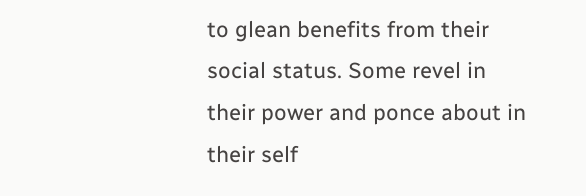to glean benefits from their social status. Some revel in their power and ponce about in their self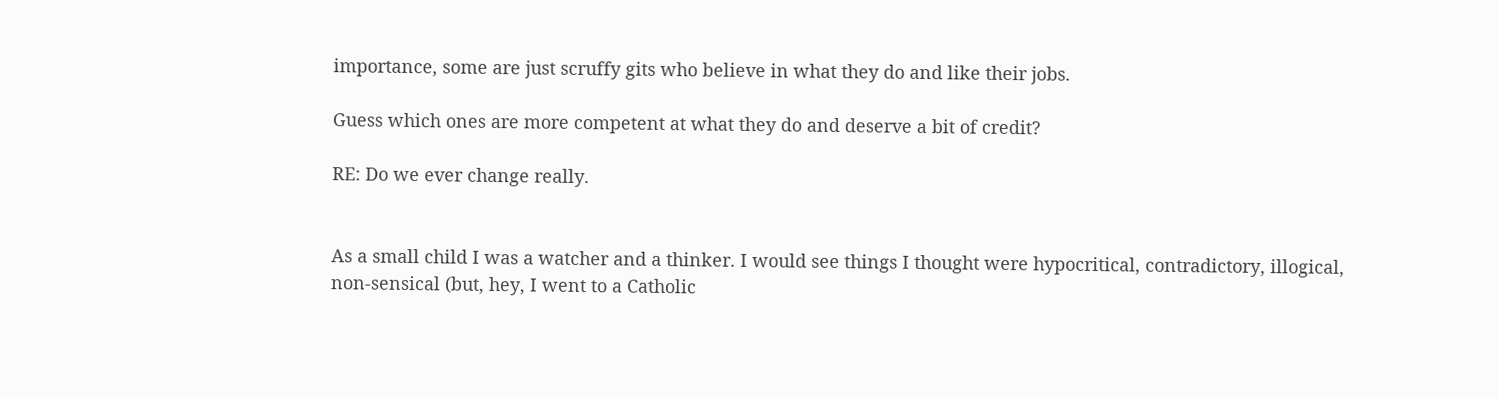importance, some are just scruffy gits who believe in what they do and like their jobs.

Guess which ones are more competent at what they do and deserve a bit of credit?

RE: Do we ever change really.


As a small child I was a watcher and a thinker. I would see things I thought were hypocritical, contradictory, illogical, non-sensical (but, hey, I went to a Catholic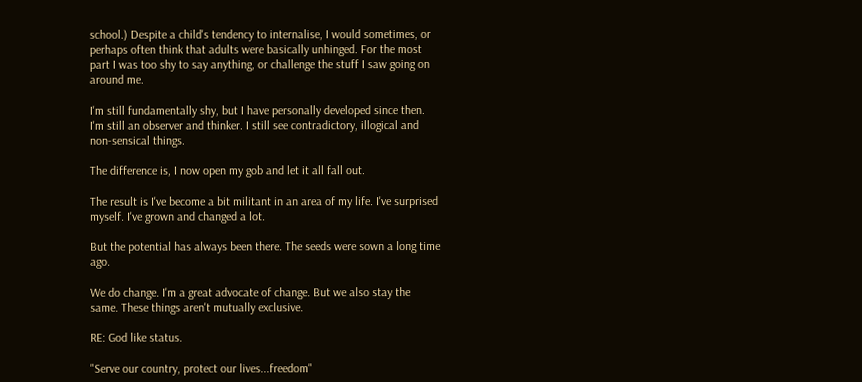school.) Despite a child's tendency to internalise, I would sometimes, or perhaps often think that adults were basically unhinged. For the most part I was too shy to say anything, or challenge the stuff I saw going on around me.

I'm still fundamentally shy, but I have personally developed since then. I'm still an observer and thinker. I still see contradictory, illogical and non-sensical things.

The difference is, I now open my gob and let it all fall out.

The result is I've become a bit militant in an area of my life. I've surprised myself. I've grown and changed a lot.

But the potential has always been there. The seeds were sown a long time ago.

We do change. I'm a great advocate of change. But we also stay the same. These things aren't mutually exclusive.

RE: God like status.

"Serve our country, protect our lives...freedom"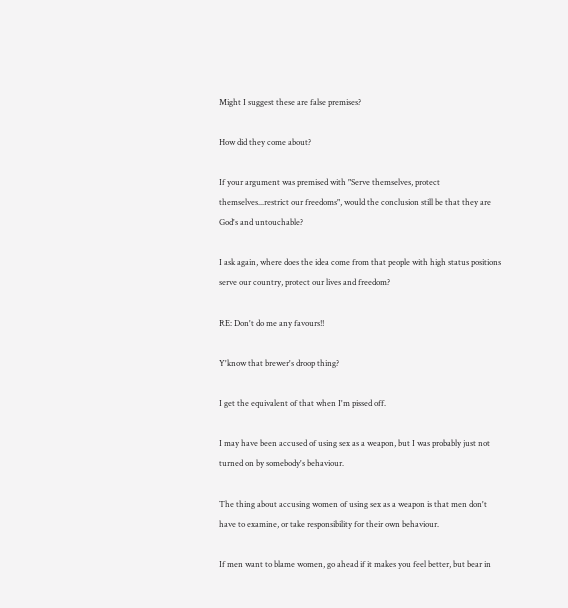Might I suggest these are false premises?

How did they come about?

If your argument was premised with "Serve themselves, protect themselves...restrict our freedoms", would the conclusion still be that they are God's and untouchable?

I ask again, where does the idea come from that people with high status positions serve our country, protect our lives and freedom?

RE: Don't do me any favours!!

Y'know that brewer's droop thing?

I get the equivalent of that when I'm pissed off.

I may have been accused of using sex as a weapon, but I was probably just not turned on by somebody's behaviour.

The thing about accusing women of using sex as a weapon is that men don't have to examine, or take responsibility for their own behaviour.

If men want to blame women, go ahead if it makes you feel better, but bear in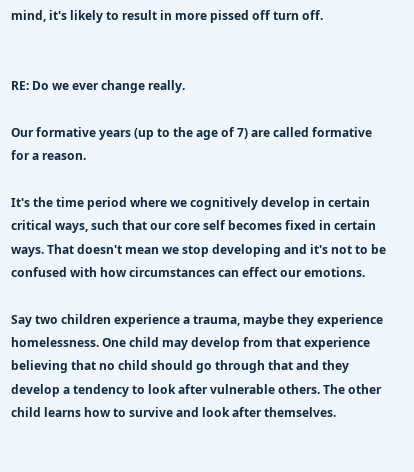mind, it's likely to result in more pissed off turn off.


RE: Do we ever change really.

Our formative years (up to the age of 7) are called formative for a reason.

It's the time period where we cognitively develop in certain critical ways, such that our core self becomes fixed in certain ways. That doesn't mean we stop developing and it's not to be confused with how circumstances can effect our emotions.

Say two children experience a trauma, maybe they experience homelessness. One child may develop from that experience believing that no child should go through that and they develop a tendency to look after vulnerable others. The other child learns how to survive and look after themselves.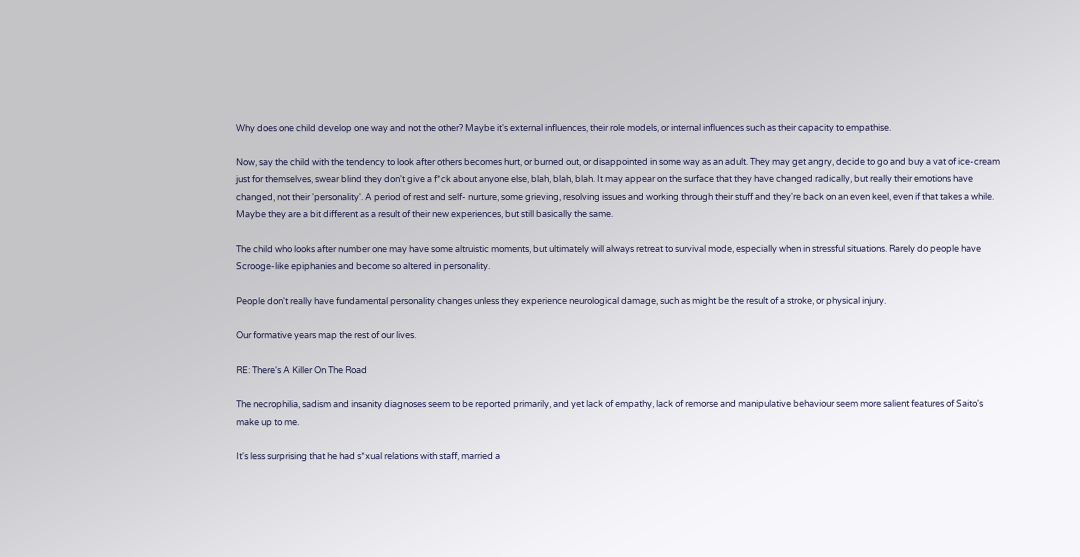Why does one child develop one way and not the other? Maybe it's external influences, their role models, or internal influences such as their capacity to empathise.

Now, say the child with the tendency to look after others becomes hurt, or burned out, or disappointed in some way as an adult. They may get angry, decide to go and buy a vat of ice-cream just for themselves, swear blind they don't give a f*ck about anyone else, blah, blah, blah. It may appear on the surface that they have changed radically, but really their emotions have changed, not their 'personality'. A period of rest and self- nurture, some grieving, resolving issues and working through their stuff and they're back on an even keel, even if that takes a while. Maybe they are a bit different as a result of their new experiences, but still basically the same.

The child who looks after number one may have some altruistic moments, but ultimately will always retreat to survival mode, especially when in stressful situations. Rarely do people have Scrooge-like epiphanies and become so altered in personality.

People don't really have fundamental personality changes unless they experience neurological damage, such as might be the result of a stroke, or physical injury.

Our formative years map the rest of our lives.

RE: There's A Killer On The Road

The necrophilia, sadism and insanity diagnoses seem to be reported primarily, and yet lack of empathy, lack of remorse and manipulative behaviour seem more salient features of Saito's make up to me.

It's less surprising that he had s*xual relations with staff, married a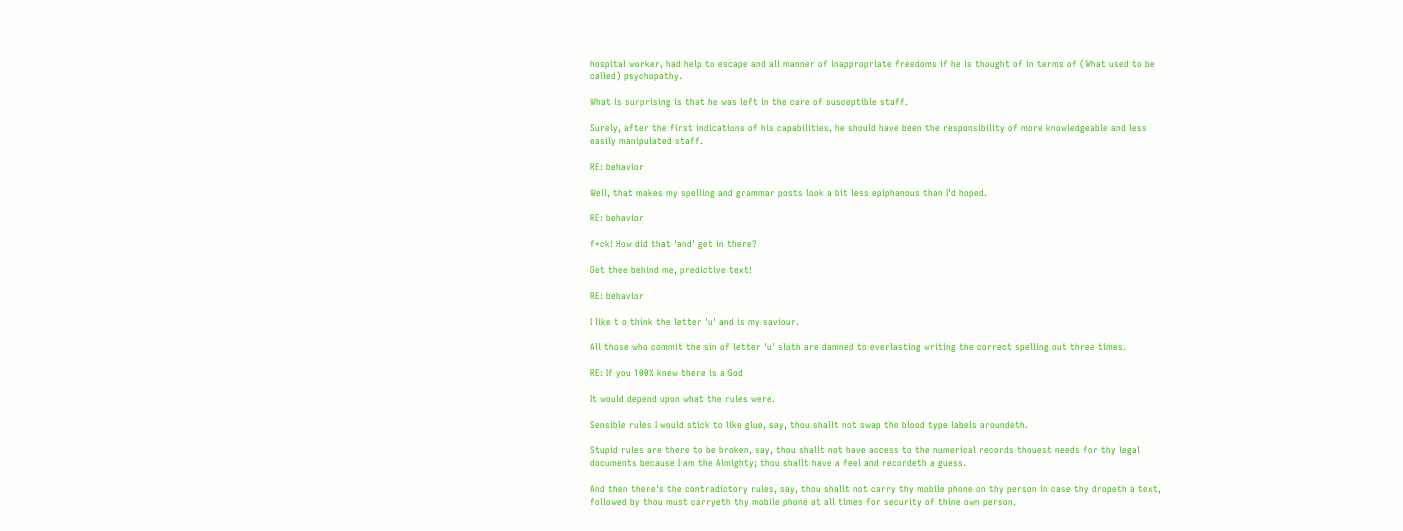hospital worker, had help to escape and all manner of inappropriate freedoms if he is thought of in terms of (What used to be called) psychopathy.

What is surprising is that he was left in the care of susceptible staff.

Surely, after the first indications of his capabilities, he should have been the responsibility of more knowledgeable and less easily manipulated staff.

RE: behavior

Well, that makes my spelling and grammar posts look a bit less epiphanous than I'd hoped.

RE: behavior

f*ck! How did that 'and' get in there?

Get thee behind me, predictive text!

RE: behavior

I like t o think the letter 'u' and is my saviour.

All those who commit the sin of letter 'u' sloth are damned to everlasting writing the correct spelling out three times.

RE: If you 100% knew there is a God

It would depend upon what the rules were.

Sensible rules I would stick to like glue, say, thou shallt not swap the blood type labels aroundeth.

Stupid rules are there to be broken, say, thou shallt not have access to the numerical records thouest needs for thy legal documents because I am the Almighty; thou shallt have a feel and recordeth a guess.

And then there's the contradictory rules, say, thou shallt not carry thy mobile phone on thy person in case thy dropeth a text, followed by thou must carryeth thy mobile phone at all times for security of thine own person.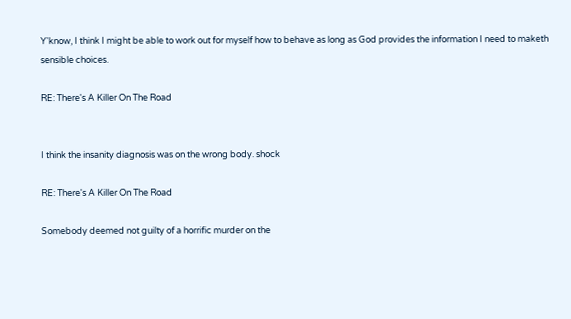Y'know, I think I might be able to work out for myself how to behave as long as God provides the information I need to maketh sensible choices.

RE: There's A Killer On The Road


I think the insanity diagnosis was on the wrong body. shock

RE: There's A Killer On The Road

Somebody deemed not guilty of a horrific murder on the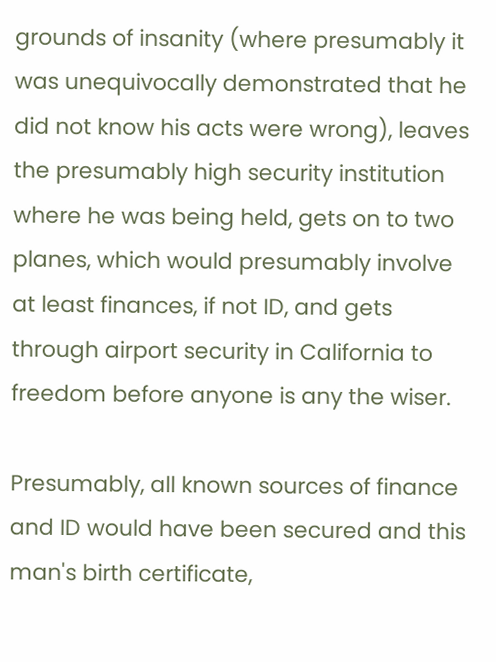grounds of insanity (where presumably it was unequivocally demonstrated that he did not know his acts were wrong), leaves the presumably high security institution where he was being held, gets on to two planes, which would presumably involve at least finances, if not ID, and gets through airport security in California to freedom before anyone is any the wiser.

Presumably, all known sources of finance and ID would have been secured and this man's birth certificate,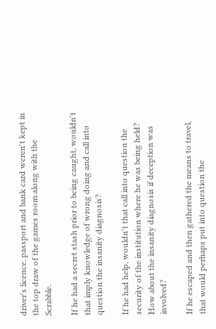driver's licence, passport and bank card weren't kept in the top draw of the games room along with the Scrabble.

If he had a secret stash prior to being caught, wouldn't that imply knowledge of wrong doing and call into question the insanity diagnosis?

If he had help, wouldn't that call into question the security of the institution where he was being held? How about the insanity diagnosis if deception was involved?

If he escaped and then gathered the means to travel, that would perhaps put into question the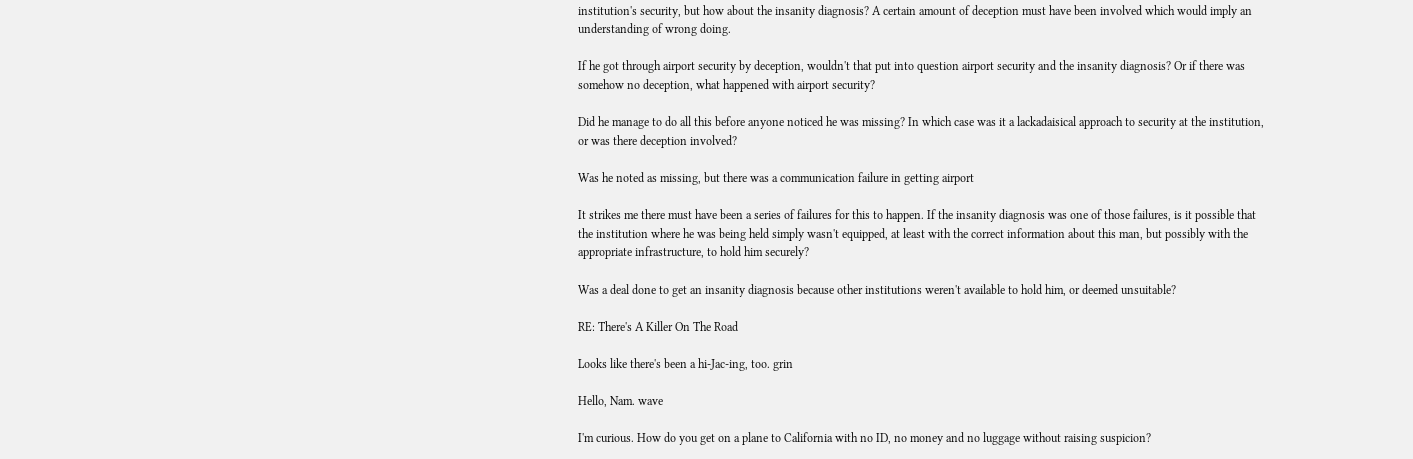institution's security, but how about the insanity diagnosis? A certain amount of deception must have been involved which would imply an understanding of wrong doing.

If he got through airport security by deception, wouldn't that put into question airport security and the insanity diagnosis? Or if there was somehow no deception, what happened with airport security?

Did he manage to do all this before anyone noticed he was missing? In which case was it a lackadaisical approach to security at the institution, or was there deception involved?

Was he noted as missing, but there was a communication failure in getting airport

It strikes me there must have been a series of failures for this to happen. If the insanity diagnosis was one of those failures, is it possible that the institution where he was being held simply wasn't equipped, at least with the correct information about this man, but possibly with the appropriate infrastructure, to hold him securely?

Was a deal done to get an insanity diagnosis because other institutions weren't available to hold him, or deemed unsuitable?

RE: There's A Killer On The Road

Looks like there's been a hi-Jac-ing, too. grin

Hello, Nam. wave

I'm curious. How do you get on a plane to California with no ID, no money and no luggage without raising suspicion?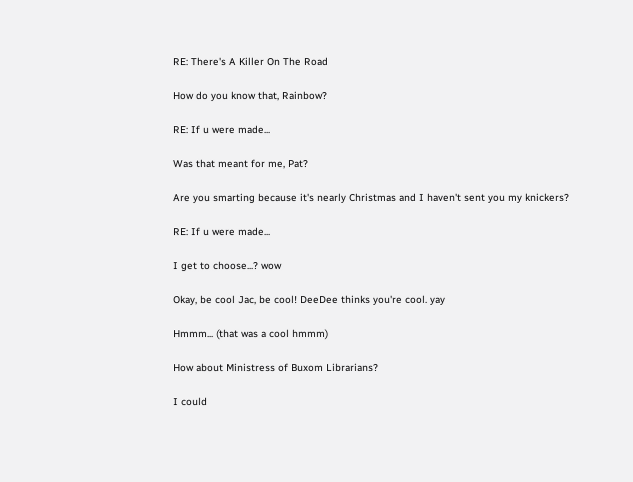RE: There's A Killer On The Road

How do you know that, Rainbow?

RE: If u were made...

Was that meant for me, Pat?

Are you smarting because it's nearly Christmas and I haven't sent you my knickers?

RE: If u were made...

I get to choose...? wow

Okay, be cool Jac, be cool! DeeDee thinks you're cool. yay

Hmmm... (that was a cool hmmm)

How about Ministress of Buxom Librarians?

I could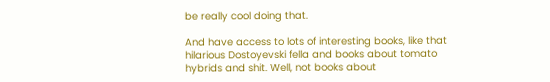be really cool doing that.

And have access to lots of interesting books, like that hilarious Dostoyevski fella and books about tomato hybrids and shit. Well, not books about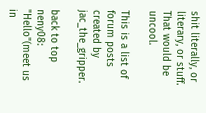shit literally, or literary, or stuff. That would be uncool.

This is a list of forum posts created by jac_the_gripper.

back to top
neny08: "Hello"(meet us in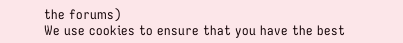the forums)
We use cookies to ensure that you have the best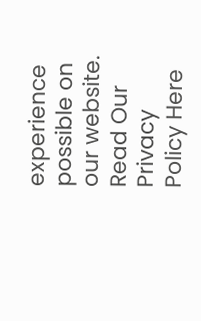experience possible on our website. Read Our Privacy Policy Here